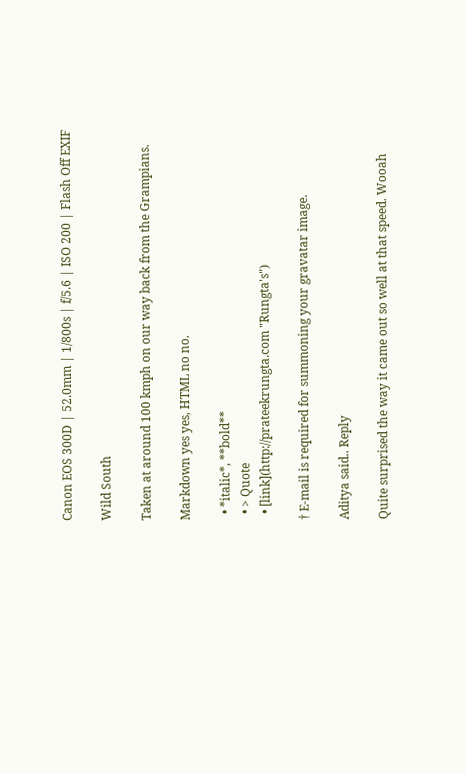Canon EOS 300D | 52.0mm | 1/800s | f/5.6 | ISO 200 | Flash Off EXIF

Wild South

Taken at around 100 kmph on our way back from the Grampians.

Markdown yes yes, HTML no no.

  • *italic*, **bold**
  • > Quote
  • [link](http://prateekrungta.com "Rungta's")

† E-mail is required for summoning your gravatar image.

Aditya said.. Reply

Quite surprised the way it came out so well at that speed. Wooah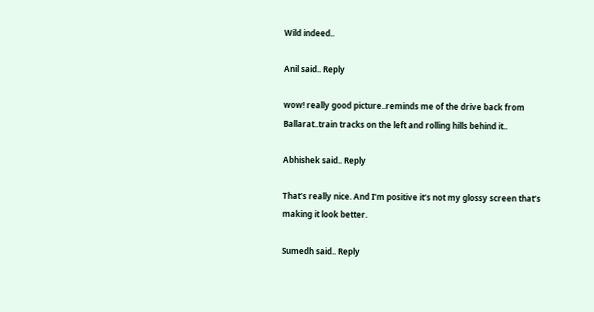Wild indeed..

Anil said.. Reply

wow! really good picture..reminds me of the drive back from Ballarat..train tracks on the left and rolling hills behind it..

Abhishek said.. Reply

That’s really nice. And I’m positive it’s not my glossy screen that’s making it look better.

Sumedh said.. Reply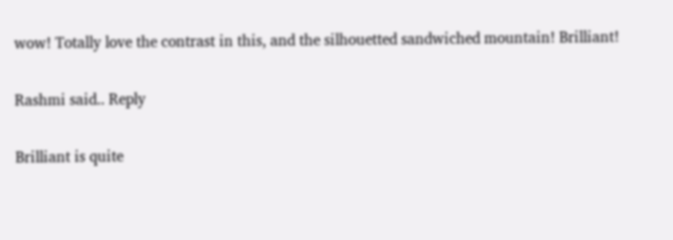wow! Totally love the contrast in this, and the silhouetted sandwiched mountain! Brilliant!

Rashmi said.. Reply

Brilliant is quite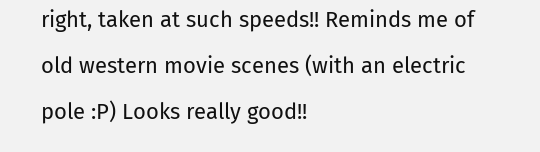right, taken at such speeds!! Reminds me of old western movie scenes (with an electric pole :P) Looks really good!!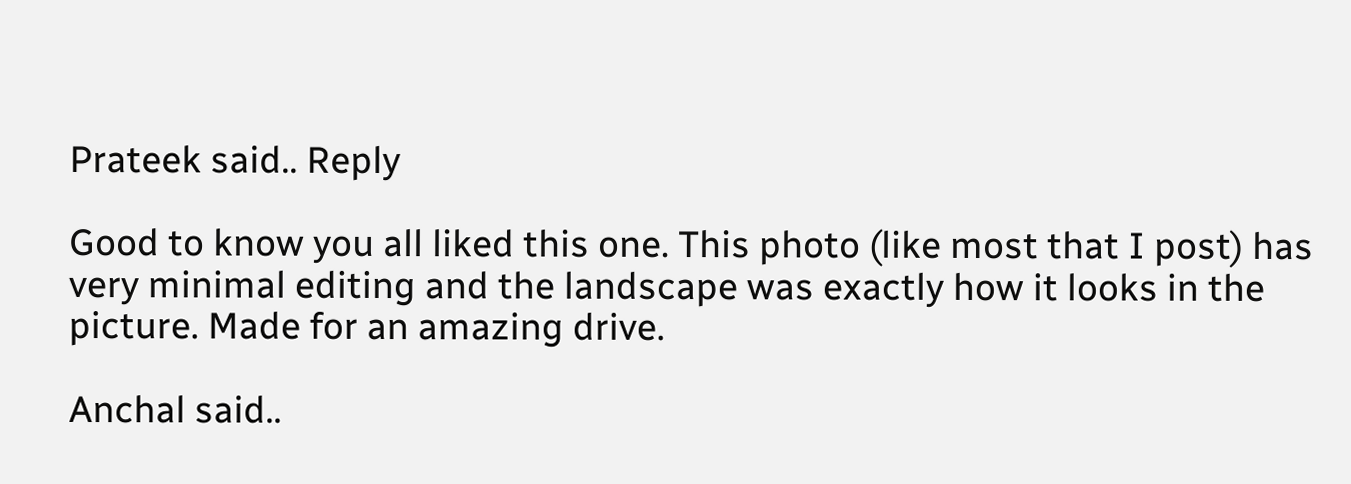Prateek said.. Reply

Good to know you all liked this one. This photo (like most that I post) has very minimal editing and the landscape was exactly how it looks in the picture. Made for an amazing drive.

Anchal said..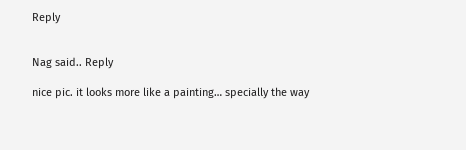Reply


Nag said.. Reply

nice pic. it looks more like a painting… specially the way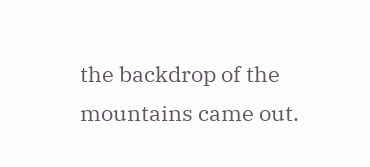the backdrop of the mountains came out.